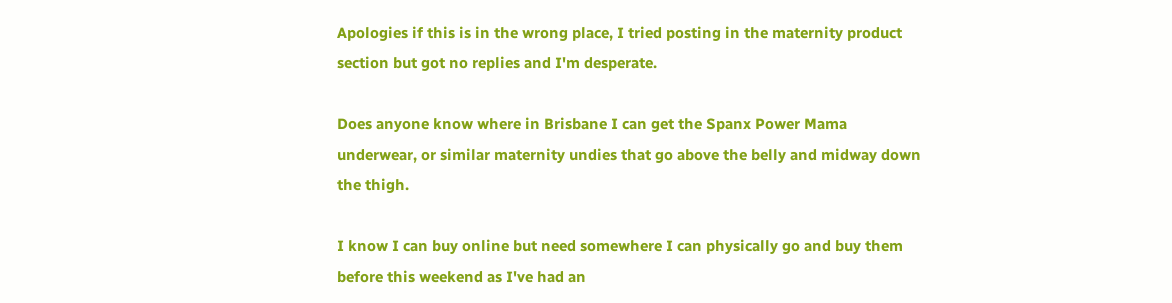Apologies if this is in the wrong place, I tried posting in the maternity product section but got no replies and I'm desperate.

Does anyone know where in Brisbane I can get the Spanx Power Mama underwear, or similar maternity undies that go above the belly and midway down the thigh.

I know I can buy online but need somewhere I can physically go and buy them before this weekend as I've had an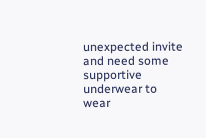unexpected invite and need some supportive underwear to wear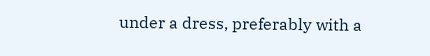under a dress, preferably with a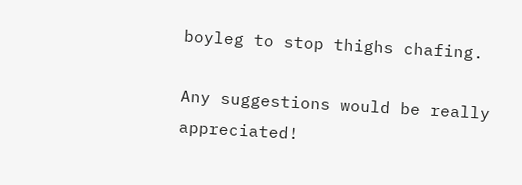boyleg to stop thighs chafing.

Any suggestions would be really appreciated!